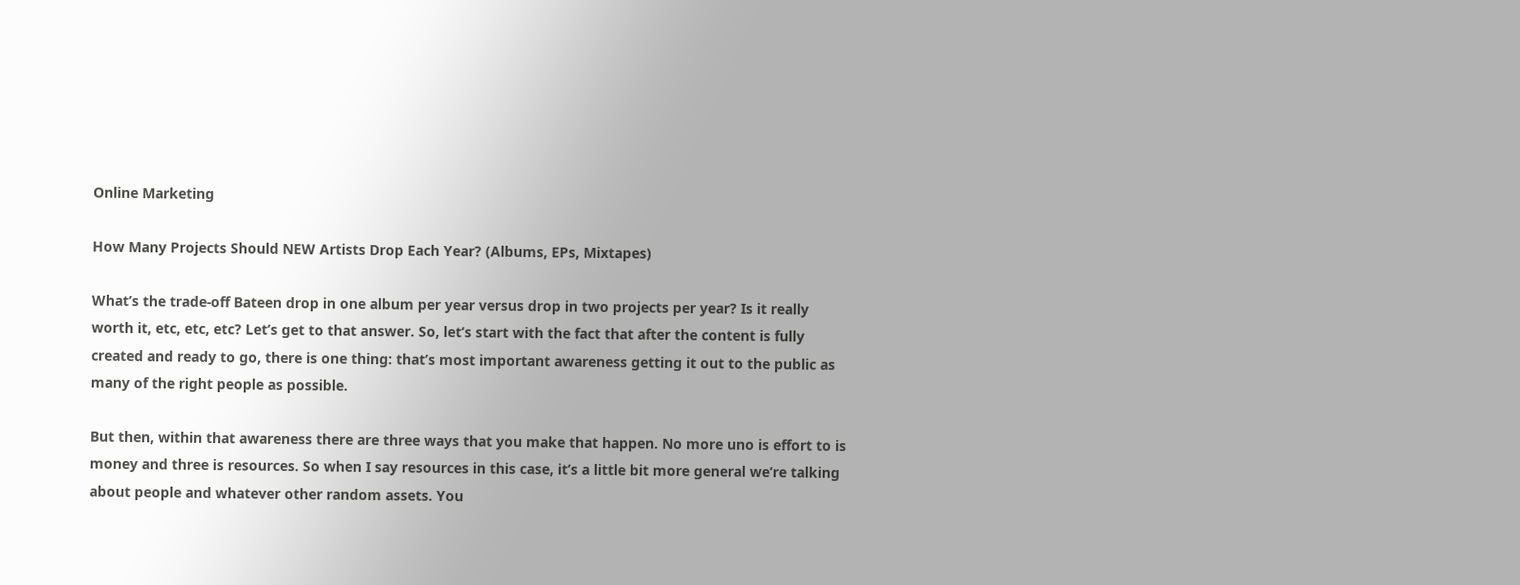Online Marketing

How Many Projects Should NEW Artists Drop Each Year? (Albums, EPs, Mixtapes)

What’s the trade-off Bateen drop in one album per year versus drop in two projects per year? Is it really worth it, etc, etc, etc? Let’s get to that answer. So, let’s start with the fact that after the content is fully created and ready to go, there is one thing: that’s most important awareness getting it out to the public as many of the right people as possible.

But then, within that awareness there are three ways that you make that happen. No more uno is effort to is money and three is resources. So when I say resources in this case, it’s a little bit more general we’re talking about people and whatever other random assets. You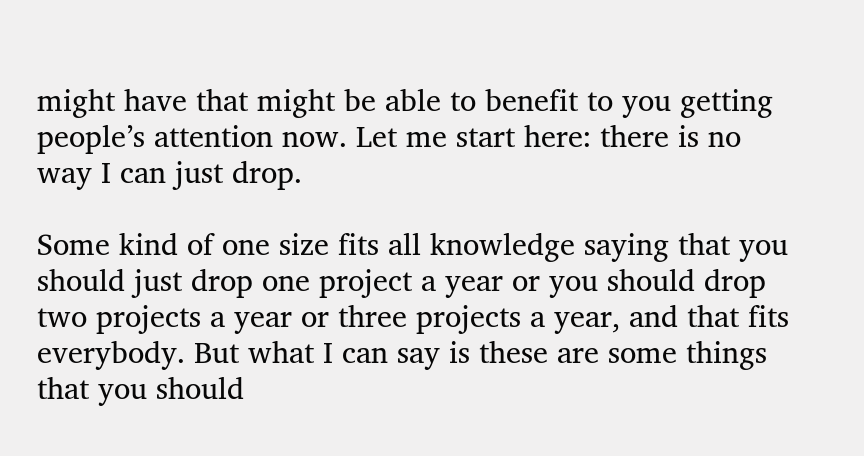might have that might be able to benefit to you getting people’s attention now. Let me start here: there is no way I can just drop.

Some kind of one size fits all knowledge saying that you should just drop one project a year or you should drop two projects a year or three projects a year, and that fits everybody. But what I can say is these are some things that you should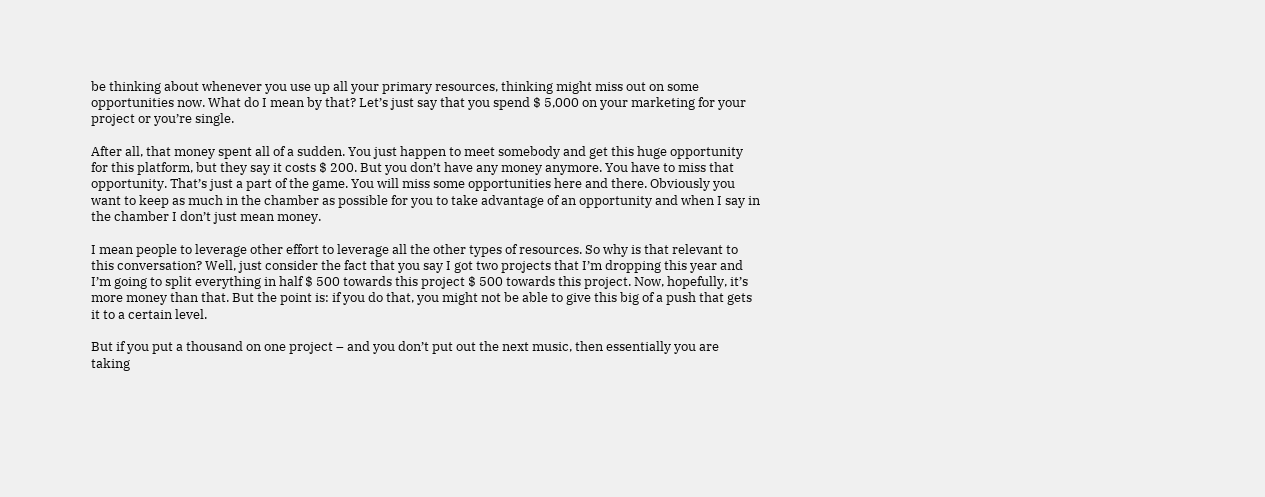be thinking about whenever you use up all your primary resources, thinking might miss out on some opportunities now. What do I mean by that? Let’s just say that you spend $ 5,000 on your marketing for your project or you’re single.

After all, that money spent all of a sudden. You just happen to meet somebody and get this huge opportunity for this platform, but they say it costs $ 200. But you don’t have any money anymore. You have to miss that opportunity. That’s just a part of the game. You will miss some opportunities here and there. Obviously you want to keep as much in the chamber as possible for you to take advantage of an opportunity and when I say in the chamber I don’t just mean money.

I mean people to leverage other effort to leverage all the other types of resources. So why is that relevant to this conversation? Well, just consider the fact that you say I got two projects that I’m dropping this year and I’m going to split everything in half $ 500 towards this project $ 500 towards this project. Now, hopefully, it’s more money than that. But the point is: if you do that, you might not be able to give this big of a push that gets it to a certain level.

But if you put a thousand on one project – and you don’t put out the next music, then essentially you are taking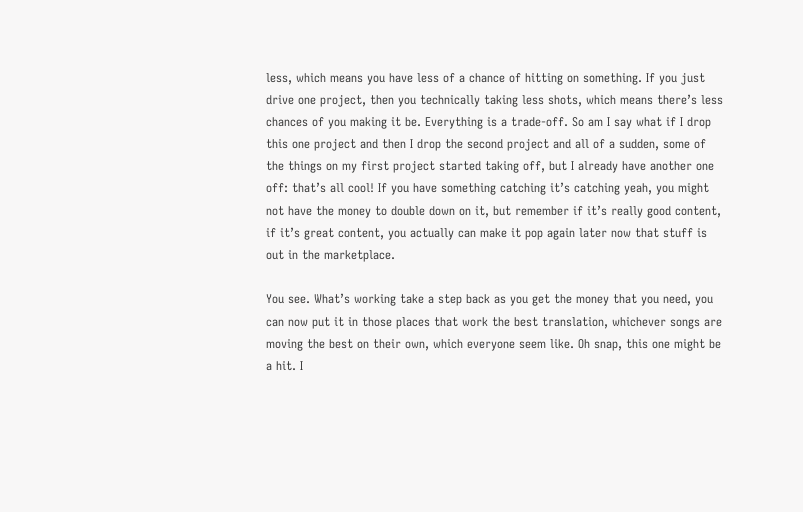less, which means you have less of a chance of hitting on something. If you just drive one project, then you technically taking less shots, which means there’s less chances of you making it be. Everything is a trade-off. So am I say what if I drop this one project and then I drop the second project and all of a sudden, some of the things on my first project started taking off, but I already have another one off: that’s all cool! If you have something catching it’s catching yeah, you might not have the money to double down on it, but remember if it’s really good content, if it’s great content, you actually can make it pop again later now that stuff is out in the marketplace.

You see. What’s working take a step back as you get the money that you need, you can now put it in those places that work the best translation, whichever songs are moving the best on their own, which everyone seem like. Oh snap, this one might be a hit. I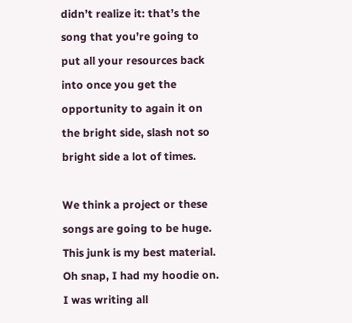didn’t realize it: that’s the song that you’re going to put all your resources back into once you get the opportunity to again it on the bright side, slash not so bright side a lot of times.

We think a project or these songs are going to be huge. This junk is my best material. Oh snap, I had my hoodie on. I was writing all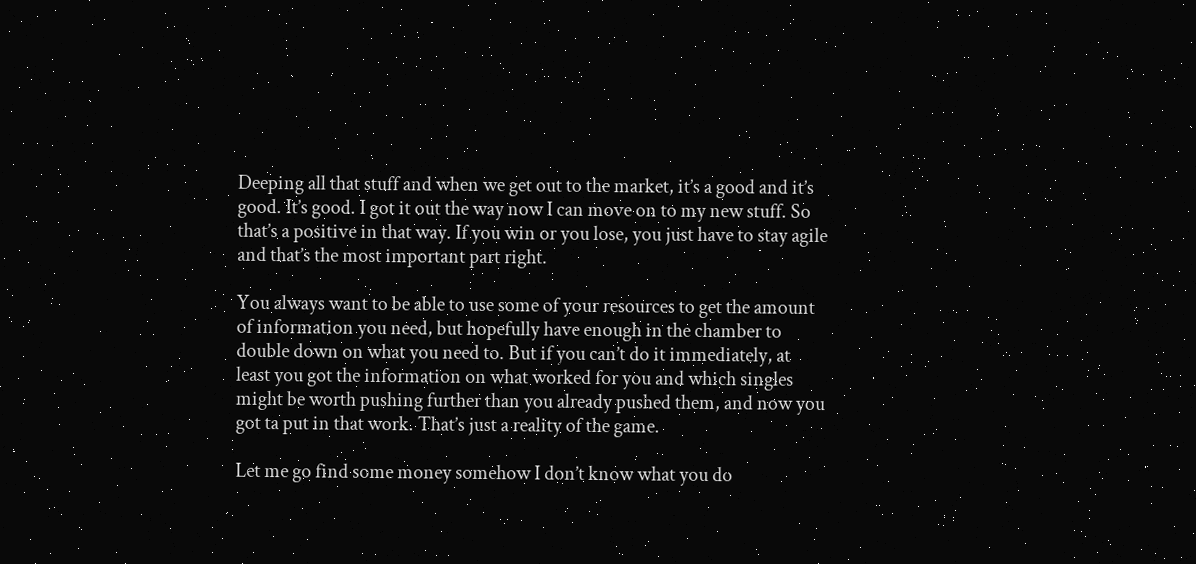Deeping all that stuff and when we get out to the market, it’s a good and it’s good. It’s good. I got it out the way now I can move on to my new stuff. So that’s a positive in that way. If you win or you lose, you just have to stay agile and that’s the most important part right.

You always want to be able to use some of your resources to get the amount of information you need, but hopefully have enough in the chamber to double down on what you need to. But if you can’t do it immediately, at least you got the information on what worked for you and which singles might be worth pushing further than you already pushed them, and now you got ta put in that work. That’s just a reality of the game.

Let me go find some money somehow I don’t know what you do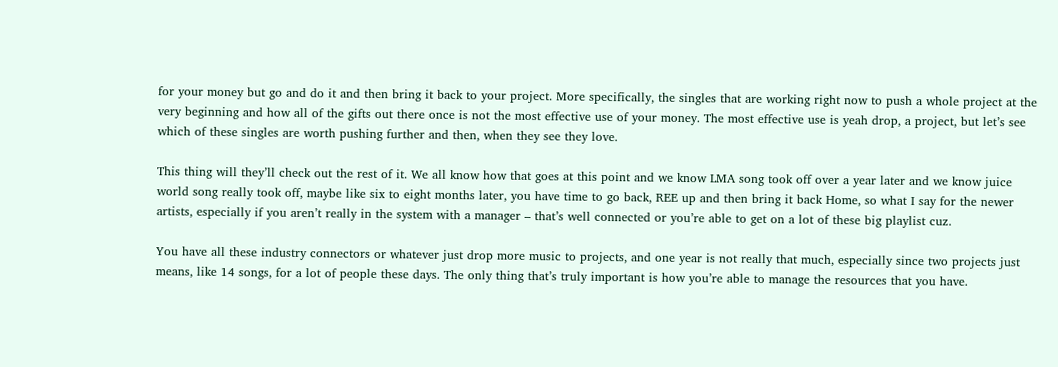for your money but go and do it and then bring it back to your project. More specifically, the singles that are working right now to push a whole project at the very beginning and how all of the gifts out there once is not the most effective use of your money. The most effective use is yeah drop, a project, but let’s see which of these singles are worth pushing further and then, when they see they love.

This thing will they’ll check out the rest of it. We all know how that goes at this point and we know LMA song took off over a year later and we know juice world song really took off, maybe like six to eight months later, you have time to go back, REE up and then bring it back Home, so what I say for the newer artists, especially if you aren’t really in the system with a manager – that’s well connected or you’re able to get on a lot of these big playlist cuz.

You have all these industry connectors or whatever just drop more music to projects, and one year is not really that much, especially since two projects just means, like 14 songs, for a lot of people these days. The only thing that’s truly important is how you’re able to manage the resources that you have.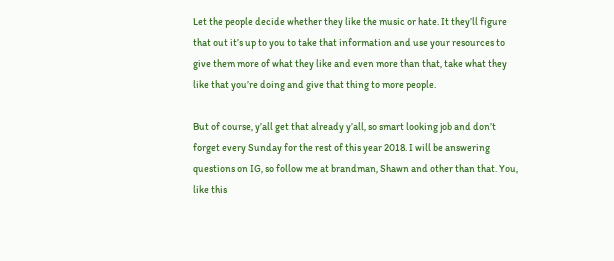Let the people decide whether they like the music or hate. It they’ll figure that out it’s up to you to take that information and use your resources to give them more of what they like and even more than that, take what they like that you’re doing and give that thing to more people.

But of course, y’all get that already y’all, so smart looking job and don’t forget every Sunday for the rest of this year 2018. I will be answering questions on IG, so follow me at brandman, Shawn and other than that. You, like this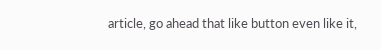article, go ahead that like button even like it,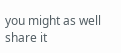you might as well share it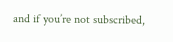and if you’re not subscribed,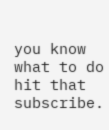you know what to do hit that subscribe.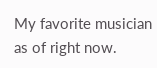My favorite musician as of right now.